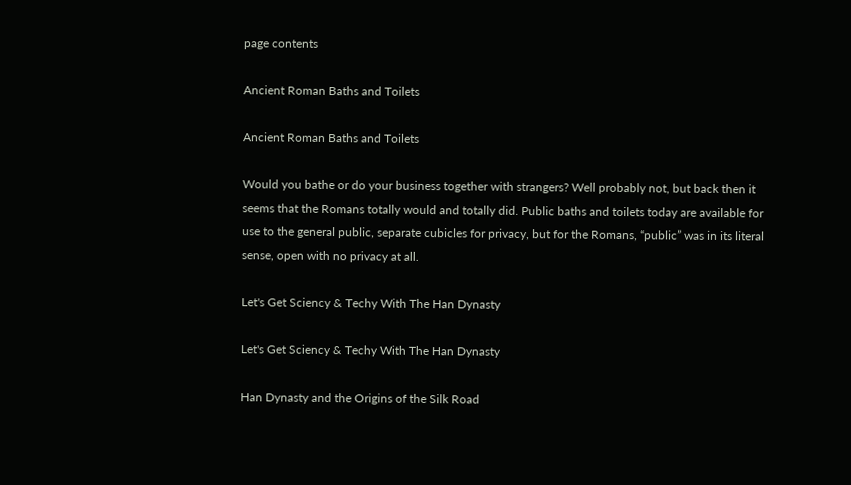page contents

Ancient Roman Baths and Toilets

Ancient Roman Baths and Toilets

Would you bathe or do your business together with strangers? Well probably not, but back then it seems that the Romans totally would and totally did. Public baths and toilets today are available for use to the general public, separate cubicles for privacy, but for the Romans, “public” was in its literal sense, open with no privacy at all.

Let's Get Sciency & Techy With The Han Dynasty

Let's Get Sciency & Techy With The Han Dynasty

Han Dynasty and the Origins of the Silk Road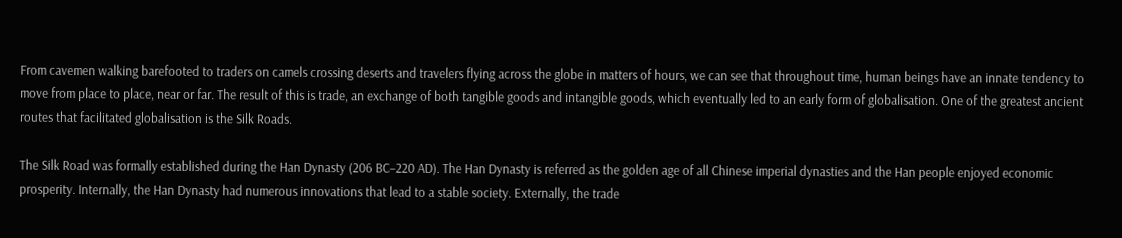From cavemen walking barefooted to traders on camels crossing deserts and travelers flying across the globe in matters of hours, we can see that throughout time, human beings have an innate tendency to move from place to place, near or far. The result of this is trade, an exchange of both tangible goods and intangible goods, which eventually led to an early form of globalisation. One of the greatest ancient routes that facilitated globalisation is the Silk Roads.

The Silk Road was formally established during the Han Dynasty (206 BC–220 AD). The Han Dynasty is referred as the golden age of all Chinese imperial dynasties and the Han people enjoyed economic prosperity. Internally, the Han Dynasty had numerous innovations that lead to a stable society. Externally, the trade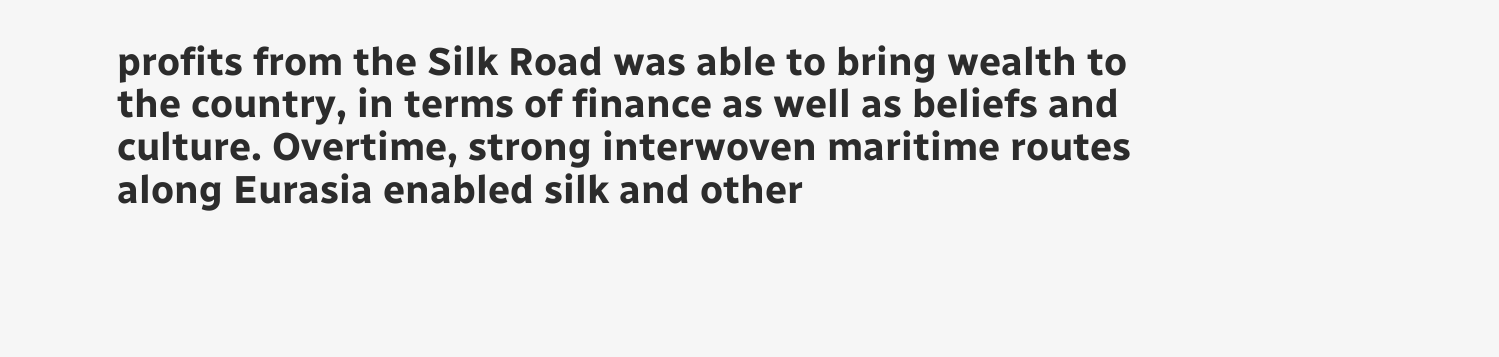profits from the Silk Road was able to bring wealth to the country, in terms of finance as well as beliefs and culture. Overtime, strong interwoven maritime routes along Eurasia enabled silk and other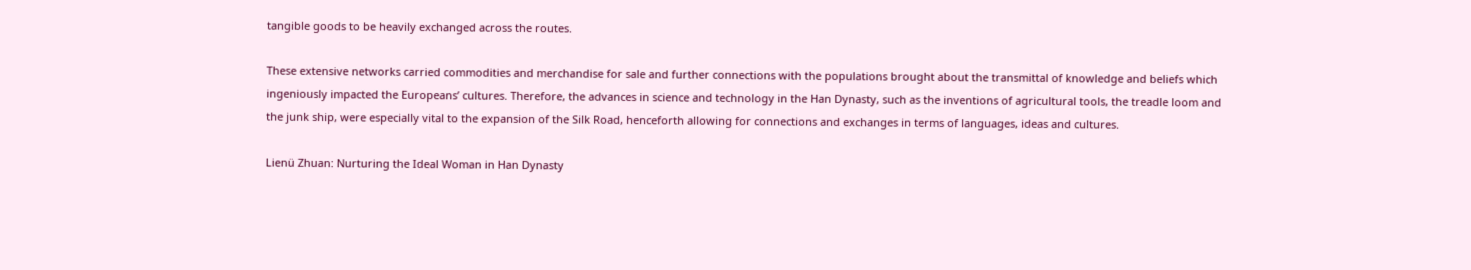tangible goods to be heavily exchanged across the routes.

These extensive networks carried commodities and merchandise for sale and further connections with the populations brought about the transmittal of knowledge and beliefs which ingeniously impacted the Europeans’ cultures. Therefore, the advances in science and technology in the Han Dynasty, such as the inventions of agricultural tools, the treadle loom and the junk ship, were especially vital to the expansion of the Silk Road, henceforth allowing for connections and exchanges in terms of languages, ideas and cultures.

Lienü Zhuan: Nurturing the Ideal Woman in Han Dynasty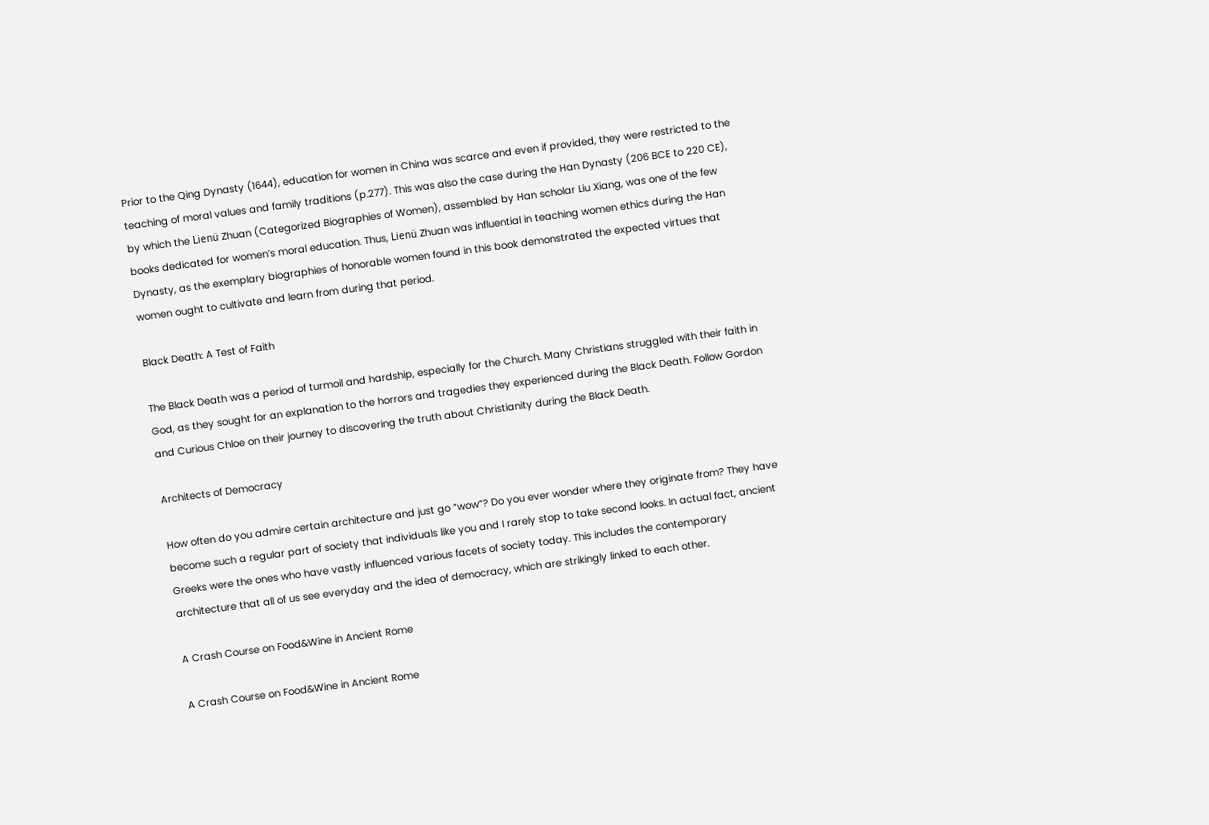Prior to the Qing Dynasty (1644), education for women in China was scarce and even if provided, they were restricted to the teaching of moral values and family traditions (p.277). This was also the case during the Han Dynasty (206 BCE to 220 CE), by which the Lienü Zhuan (Categorized Biographies of Women), assembled by Han scholar Liu Xiang, was one of the few books dedicated for women’s moral education. Thus, Lienü Zhuan was influential in teaching women ethics during the Han Dynasty, as the exemplary biographies of honorable women found in this book demonstrated the expected virtues that women ought to cultivate and learn from during that period.

Black Death: A Test of Faith

The Black Death was a period of turmoil and hardship, especially for the Church. Many Christians struggled with their faith in God, as they sought for an explanation to the horrors and tragedies they experienced during the Black Death. Follow Gordon and Curious Chloe on their journey to discovering the truth about Christianity during the Black Death.

Architects of Democracy

How often do you admire certain architecture and just go “wow”? Do you ever wonder where they originate from? They have become such a regular part of society that individuals like you and I rarely stop to take second looks. In actual fact, ancient Greeks were the ones who have vastly influenced various facets of society today. This includes the contemporary architecture that all of us see everyday and the idea of democracy, which are strikingly linked to each other.

A Crash Course on Food&Wine in Ancient Rome

A Crash Course on Food&Wine in Ancient Rome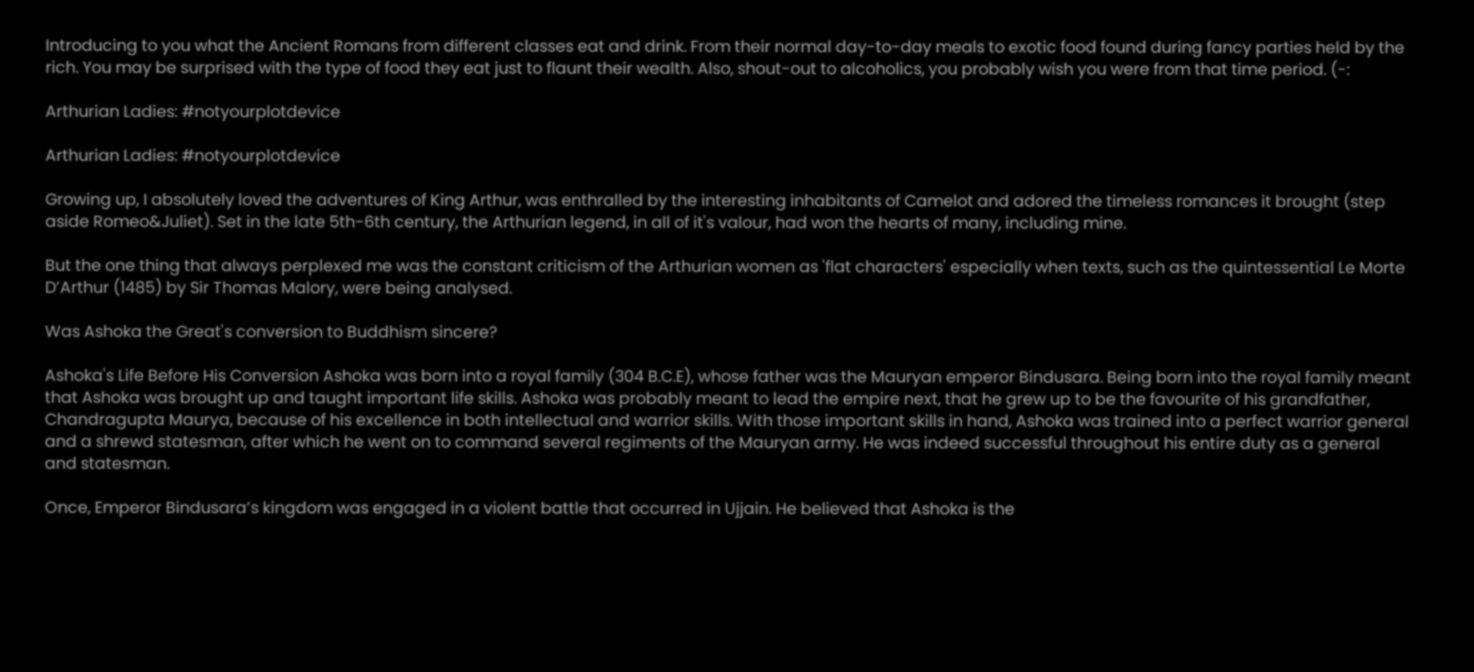Introducing to you what the Ancient Romans from different classes eat and drink. From their normal day-to-day meals to exotic food found during fancy parties held by the rich. You may be surprised with the type of food they eat just to flaunt their wealth. Also, shout-out to alcoholics, you probably wish you were from that time period. (-:

Arthurian Ladies: #notyourplotdevice

Arthurian Ladies: #notyourplotdevice

Growing up, I absolutely loved the adventures of King Arthur, was enthralled by the interesting inhabitants of Camelot and adored the timeless romances it brought (step aside Romeo&Juliet). Set in the late 5th-6th century, the Arthurian legend, in all of it's valour, had won the hearts of many, including mine.

But the one thing that always perplexed me was the constant criticism of the Arthurian women as 'flat characters' especially when texts, such as the quintessential Le Morte D’Arthur (1485) by Sir Thomas Malory, were being analysed.

Was Ashoka the Great's conversion to Buddhism sincere?

Ashoka's Life Before His Conversion Ashoka was born into a royal family (304 B.C.E), whose father was the Mauryan emperor Bindusara. Being born into the royal family meant that Ashoka was brought up and taught important life skills. Ashoka was probably meant to lead the empire next, that he grew up to be the favourite of his grandfather, Chandragupta Maurya, because of his excellence in both intellectual and warrior skills. With those important skills in hand, Ashoka was trained into a perfect warrior general and a shrewd statesman, after which he went on to command several regiments of the Mauryan army. He was indeed successful throughout his entire duty as a general and statesman.

Once, Emperor Bindusara’s kingdom was engaged in a violent battle that occurred in Ujjain. He believed that Ashoka is the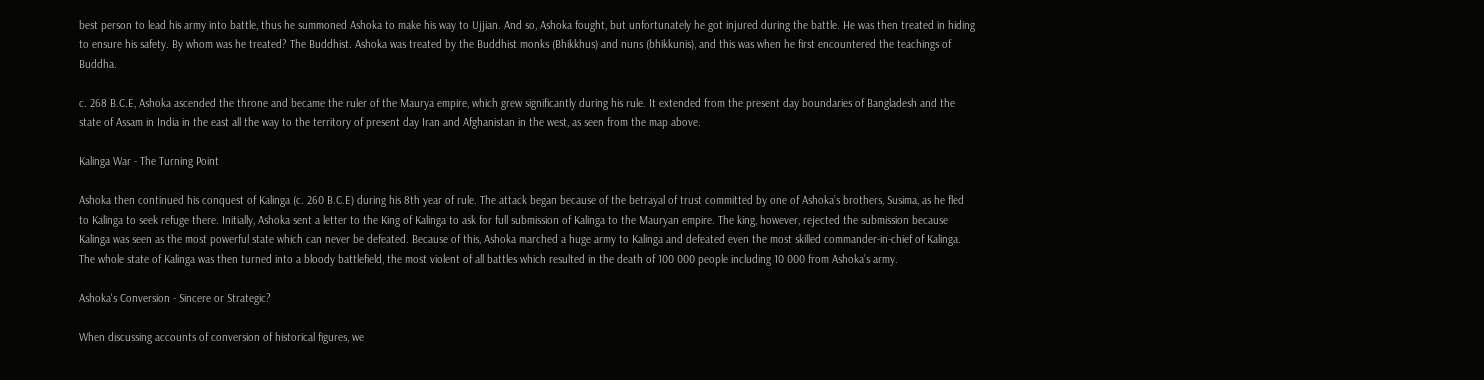best person to lead his army into battle, thus he summoned Ashoka to make his way to Ujjian. And so, Ashoka fought, but unfortunately he got injured during the battle. He was then treated in hiding to ensure his safety. By whom was he treated? The Buddhist. Ashoka was treated by the Buddhist monks (Bhikkhus) and nuns (bhikkunis), and this was when he first encountered the teachings of Buddha.

c. 268 B.C.E, Ashoka ascended the throne and became the ruler of the Maurya empire, which grew significantly during his rule. It extended from the present day boundaries of Bangladesh and the state of Assam in India in the east all the way to the territory of present day Iran and Afghanistan in the west, as seen from the map above.

Kalinga War - The Turning Point

Ashoka then continued his conquest of Kalinga (c. 260 B.C.E) during his 8th year of rule. The attack began because of the betrayal of trust committed by one of Ashoka’s brothers, Susima, as he fled to Kalinga to seek refuge there. Initially, Ashoka sent a letter to the King of Kalinga to ask for full submission of Kalinga to the Mauryan empire. The king, however, rejected the submission because Kalinga was seen as the most powerful state which can never be defeated. Because of this, Ashoka marched a huge army to Kalinga and defeated even the most skilled commander-in-chief of Kalinga. The whole state of Kalinga was then turned into a bloody battlefield, the most violent of all battles which resulted in the death of 100 000 people including 10 000 from Ashoka’s army.

Ashoka's Conversion - Sincere or Strategic?

When discussing accounts of conversion of historical figures, we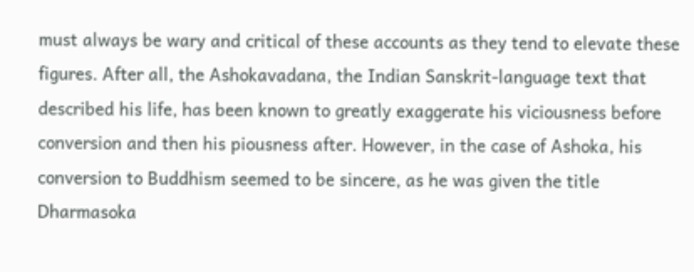must always be wary and critical of these accounts as they tend to elevate these figures. After all, the Ashokavadana, the Indian Sanskrit-language text that described his life, has been known to greatly exaggerate his viciousness before conversion and then his piousness after. However, in the case of Ashoka, his conversion to Buddhism seemed to be sincere, as he was given the title Dharmasoka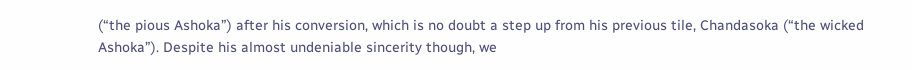(“the pious Ashoka”) after his conversion, which is no doubt a step up from his previous tile, Chandasoka (“the wicked Ashoka”). Despite his almost undeniable sincerity though, we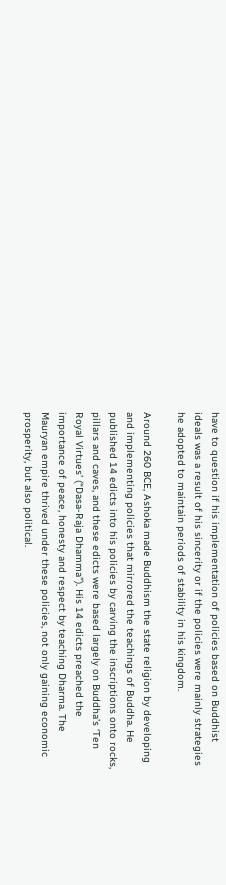have to question if his implementation of policies based on Buddhist ideals was a result of his sincerity or if the policies were mainly strategies he adopted to maintain periods of stability in his kingdom.

Around 260 BCE, Ashoka made Buddhism the state religion by developing and implementing policies that mirrored the teachings of Buddha. He published 14 edicts into his policies by carving the inscriptions onto rocks, pillars and caves, and these edicts were based largely on Buddha’s ‘Ten Royal Virtues’ (“Dasa-Raja Dhamma”). His 14 edicts preached the importance of peace, honesty and respect by teaching Dharma. The Mauryan empire thrived under these policies, not only gaining economic prosperity, but also political.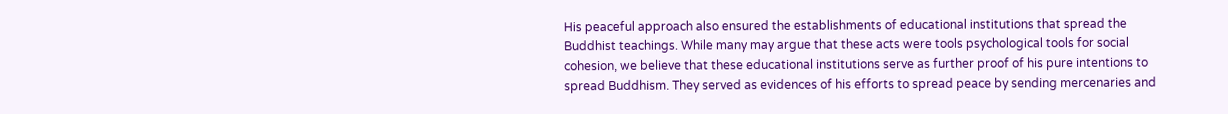His peaceful approach also ensured the establishments of educational institutions that spread the Buddhist teachings. While many may argue that these acts were tools psychological tools for social cohesion, we believe that these educational institutions serve as further proof of his pure intentions to spread Buddhism. They served as evidences of his efforts to spread peace by sending mercenaries and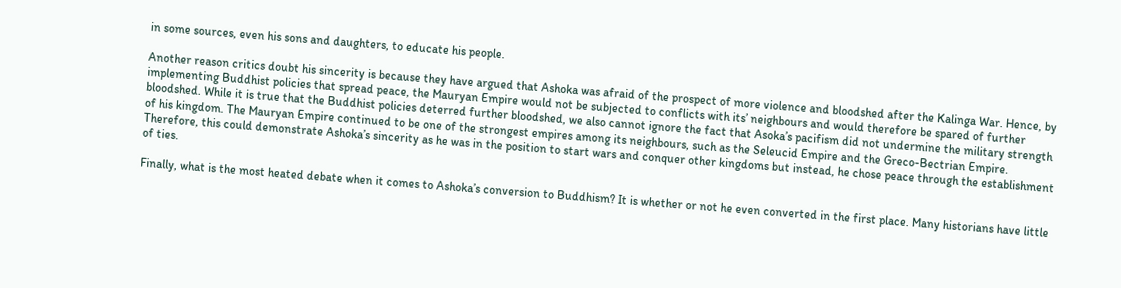in some sources, even his sons and daughters, to educate his people.

Another reason critics doubt his sincerity is because they have argued that Ashoka was afraid of the prospect of more violence and bloodshed after the Kalinga War. Hence, by implementing Buddhist policies that spread peace, the Mauryan Empire would not be subjected to conflicts with its’ neighbours and would therefore be spared of further bloodshed. While it is true that the Buddhist policies deterred further bloodshed, we also cannot ignore the fact that Asoka’s pacifism did not undermine the military strength of his kingdom. The Mauryan Empire continued to be one of the strongest empires among its neighbours, such as the Seleucid Empire and the Greco-Bectrian Empire. Therefore, this could demonstrate Ashoka’s sincerity as he was in the position to start wars and conquer other kingdoms but instead, he chose peace through the establishment of ties.

Finally, what is the most heated debate when it comes to Ashoka’s conversion to Buddhism? It is whether or not he even converted in the first place. Many historians have little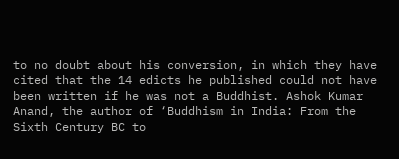to no doubt about his conversion, in which they have cited that the 14 edicts he published could not have been written if he was not a Buddhist. Ashok Kumar Anand, the author of ‘Buddhism in India: From the Sixth Century BC to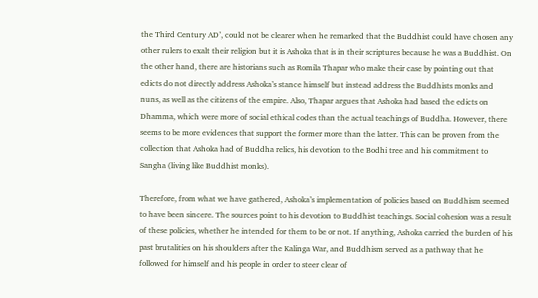the Third Century AD’, could not be clearer when he remarked that the Buddhist could have chosen any other rulers to exalt their religion but it is Ashoka that is in their scriptures because he was a Buddhist. On the other hand, there are historians such as Romila Thapar who make their case by pointing out that edicts do not directly address Ashoka’s stance himself but instead address the Buddhists monks and nuns, as well as the citizens of the empire. Also, Thapar argues that Ashoka had based the edicts on Dhamma, which were more of social ethical codes than the actual teachings of Buddha. However, there seems to be more evidences that support the former more than the latter. This can be proven from the collection that Ashoka had of Buddha relics, his devotion to the Bodhi tree and his commitment to Sangha (living like Buddhist monks).

Therefore, from what we have gathered, Ashoka’s implementation of policies based on Buddhism seemed to have been sincere. The sources point to his devotion to Buddhist teachings. Social cohesion was a result of these policies, whether he intended for them to be or not. If anything, Ashoka carried the burden of his past brutalities on his shoulders after the Kalinga War, and Buddhism served as a pathway that he followed for himself and his people in order to steer clear of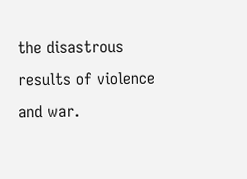the disastrous results of violence and war.